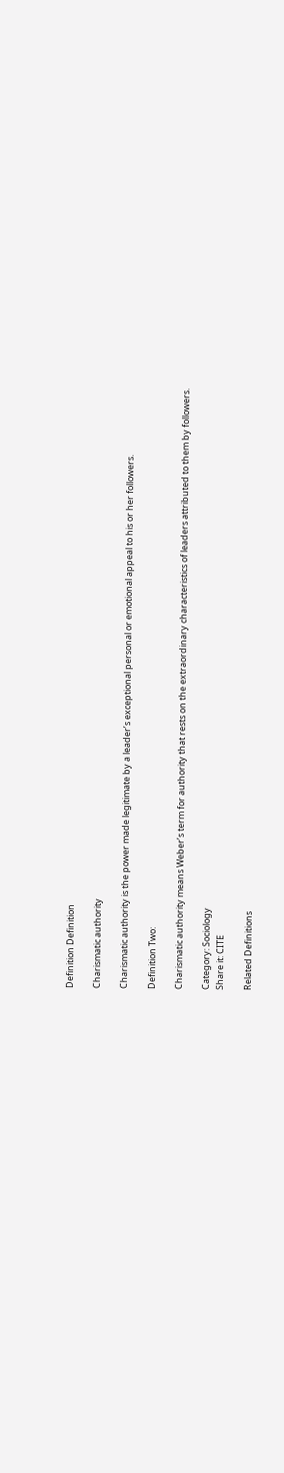Definition Definition

Charismatic authority

Charismatic authority is the power made legitimate by a leader’s exceptional personal or emotional appeal to his or her followers.

Definition Two:

Charismatic authority means Weber’s term for authority that rests on the extraordinary characteristics of leaders attributed to them by followers.

Category: Sociology
Share it: CITE

Related Definitions